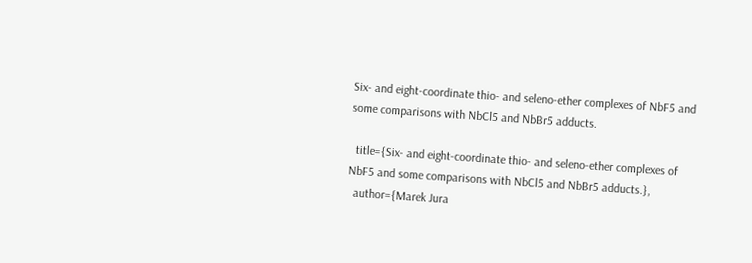Six- and eight-coordinate thio- and seleno-ether complexes of NbF5 and some comparisons with NbCl5 and NbBr5 adducts.

  title={Six- and eight-coordinate thio- and seleno-ether complexes of NbF5 and some comparisons with NbCl5 and NbBr5 adducts.},
  author={Marek Jura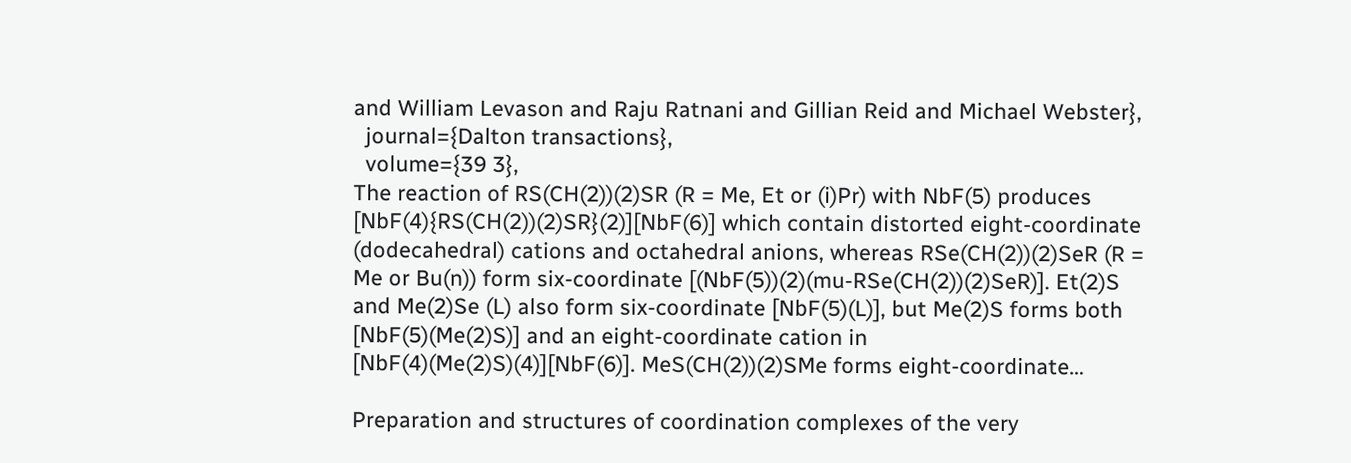and William Levason and Raju Ratnani and Gillian Reid and Michael Webster},
  journal={Dalton transactions},
  volume={39 3},
The reaction of RS(CH(2))(2)SR (R = Me, Et or (i)Pr) with NbF(5) produces [NbF(4){RS(CH(2))(2)SR}(2)][NbF(6)] which contain distorted eight-coordinate (dodecahedral) cations and octahedral anions, whereas RSe(CH(2))(2)SeR (R = Me or Bu(n)) form six-coordinate [(NbF(5))(2)(mu-RSe(CH(2))(2)SeR)]. Et(2)S and Me(2)Se (L) also form six-coordinate [NbF(5)(L)], but Me(2)S forms both [NbF(5)(Me(2)S)] and an eight-coordinate cation in [NbF(4)(Me(2)S)(4)][NbF(6)]. MeS(CH(2))(2)SMe forms eight-coordinate…

Preparation and structures of coordination complexes of the very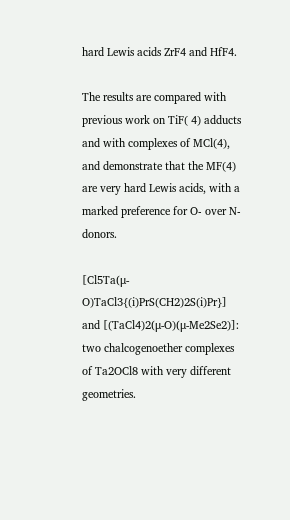hard Lewis acids ZrF4 and HfF4.

The results are compared with previous work on TiF( 4) adducts and with complexes of MCl(4), and demonstrate that the MF(4) are very hard Lewis acids, with a marked preference for O- over N-donors.

[Cl5Ta(μ-O)TaCl3{(i)PrS(CH2)2S(i)Pr}] and [(TaCl4)2(μ-O)(μ-Me2Se2)]: two chalcogenoether complexes of Ta2OCl8 with very different geometries.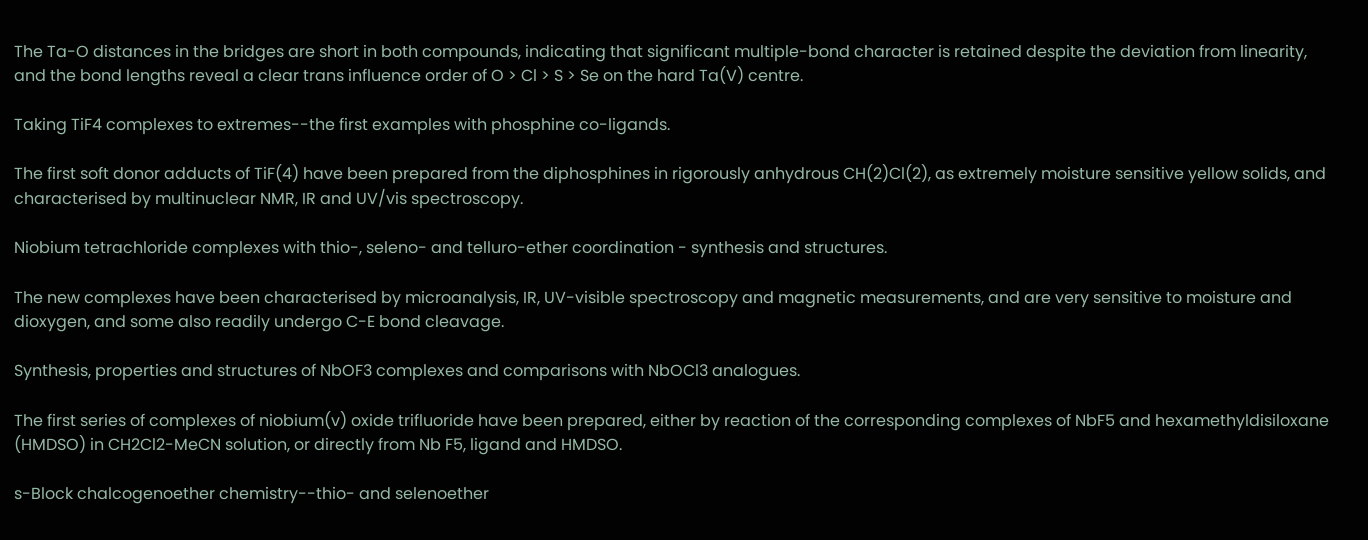The Ta-O distances in the bridges are short in both compounds, indicating that significant multiple-bond character is retained despite the deviation from linearity, and the bond lengths reveal a clear trans influence order of O > Cl > S > Se on the hard Ta(V) centre.

Taking TiF4 complexes to extremes--the first examples with phosphine co-ligands.

The first soft donor adducts of TiF(4) have been prepared from the diphosphines in rigorously anhydrous CH(2)Cl(2), as extremely moisture sensitive yellow solids, and characterised by multinuclear NMR, IR and UV/vis spectroscopy.

Niobium tetrachloride complexes with thio-, seleno- and telluro-ether coordination - synthesis and structures.

The new complexes have been characterised by microanalysis, IR, UV-visible spectroscopy and magnetic measurements, and are very sensitive to moisture and dioxygen, and some also readily undergo C-E bond cleavage.

Synthesis, properties and structures of NbOF3 complexes and comparisons with NbOCl3 analogues.

The first series of complexes of niobium(v) oxide trifluoride have been prepared, either by reaction of the corresponding complexes of NbF5 and hexamethyldisiloxane (HMDSO) in CH2Cl2-MeCN solution, or directly from Nb F5, ligand and HMDSO.

s-Block chalcogenoether chemistry--thio- and selenoether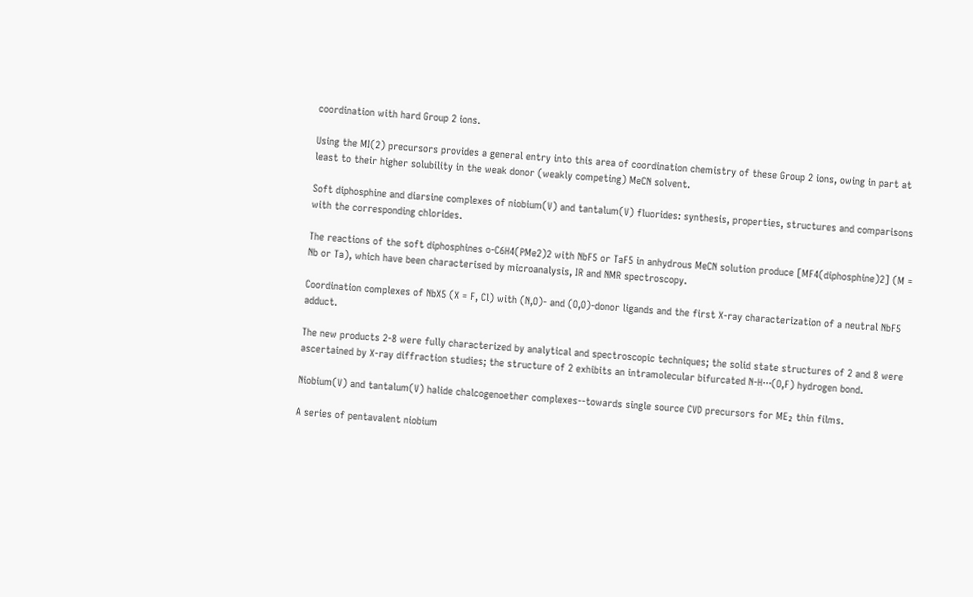coordination with hard Group 2 ions.

Using the MI(2) precursors provides a general entry into this area of coordination chemistry of these Group 2 ions, owing in part at least to their higher solubility in the weak donor (weakly competing) MeCN solvent.

Soft diphosphine and diarsine complexes of niobium(V) and tantalum(V) fluorides: synthesis, properties, structures and comparisons with the corresponding chlorides.

The reactions of the soft diphosphines o-C6H4(PMe2)2 with NbF5 or TaF5 in anhydrous MeCN solution produce [MF4(diphosphine)2] (M = Nb or Ta), which have been characterised by microanalysis, IR and NMR spectroscopy.

Coordination complexes of NbX5 (X = F, Cl) with (N,O)- and (O,O)-donor ligands and the first X-ray characterization of a neutral NbF5 adduct.

The new products 2-8 were fully characterized by analytical and spectroscopic techniques; the solid state structures of 2 and 8 were ascertained by X-ray diffraction studies; the structure of 2 exhibits an intramolecular bifurcated N-H···(O,F) hydrogen bond.

Niobium(V) and tantalum(V) halide chalcogenoether complexes--towards single source CVD precursors for ME₂ thin films.

A series of pentavalent niobium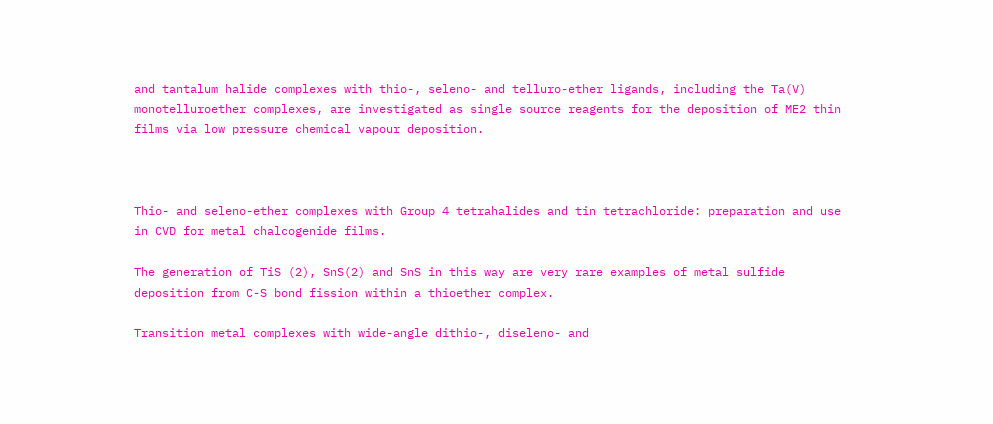and tantalum halide complexes with thio-, seleno- and telluro-ether ligands, including the Ta(V) monotelluroether complexes, are investigated as single source reagents for the deposition of ME2 thin films via low pressure chemical vapour deposition.



Thio- and seleno-ether complexes with Group 4 tetrahalides and tin tetrachloride: preparation and use in CVD for metal chalcogenide films.

The generation of TiS (2), SnS(2) and SnS in this way are very rare examples of metal sulfide deposition from C-S bond fission within a thioether complex.

Transition metal complexes with wide-angle dithio-, diseleno- and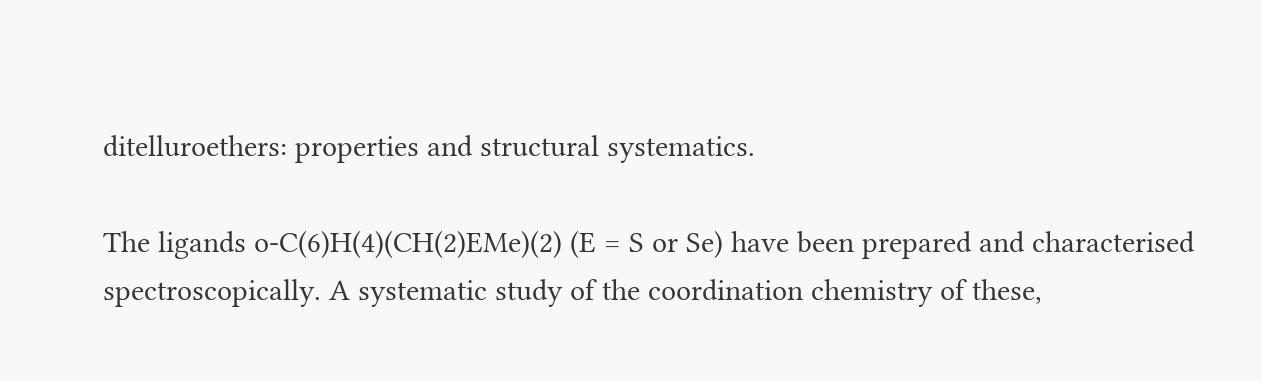ditelluroethers: properties and structural systematics.

The ligands o-C(6)H(4)(CH(2)EMe)(2) (E = S or Se) have been prepared and characterised spectroscopically. A systematic study of the coordination chemistry of these,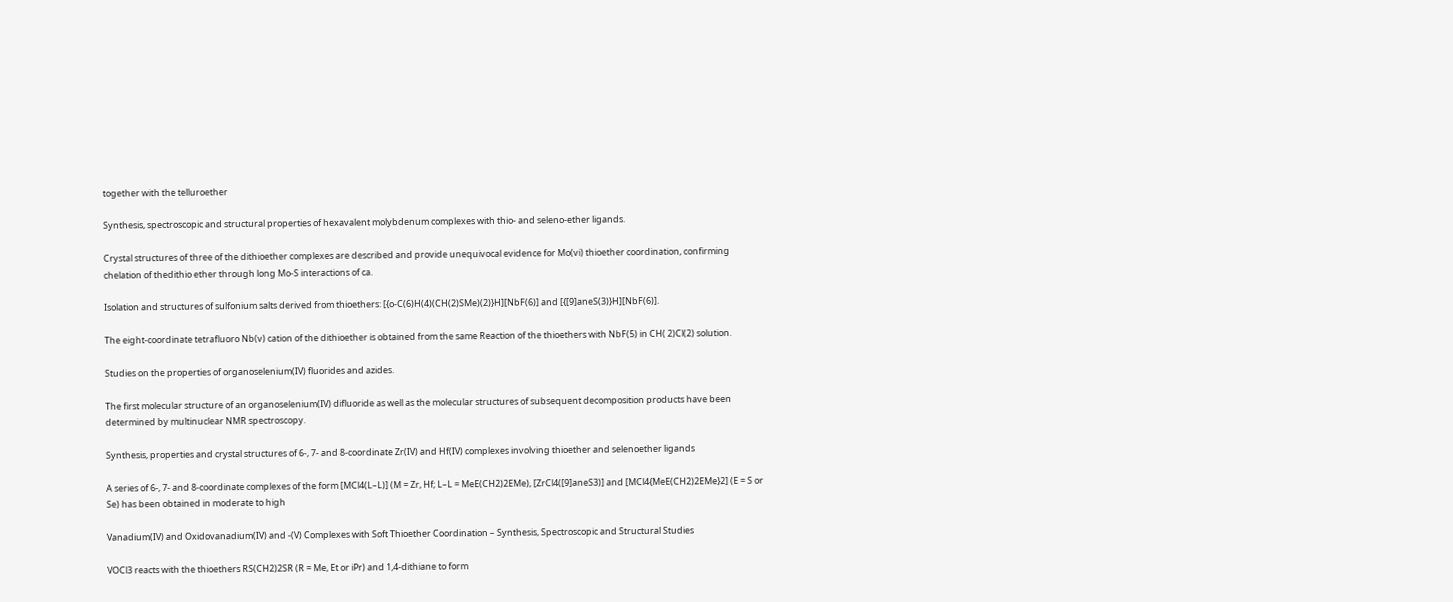together with the telluroether

Synthesis, spectroscopic and structural properties of hexavalent molybdenum complexes with thio- and seleno-ether ligands.

Crystal structures of three of the dithioether complexes are described and provide unequivocal evidence for Mo(vi) thioether coordination, confirming chelation of thedithio ether through long Mo-S interactions of ca.

Isolation and structures of sulfonium salts derived from thioethers: [{o-C(6)H(4)(CH(2)SMe)(2)}H][NbF(6)] and [{[9]aneS(3)}H][NbF(6)].

The eight-coordinate tetrafluoro Nb(v) cation of the dithioether is obtained from the same Reaction of the thioethers with NbF(5) in CH( 2)Cl(2) solution.

Studies on the properties of organoselenium(IV) fluorides and azides.

The first molecular structure of an organoselenium(IV) difluoride as well as the molecular structures of subsequent decomposition products have been determined by multinuclear NMR spectroscopy.

Synthesis, properties and crystal structures of 6-, 7- and 8-coordinate Zr(IV) and Hf(IV) complexes involving thioether and selenoether ligands

A series of 6-, 7- and 8-coordinate complexes of the form [MCl4(L–L)] (M = Zr, Hf; L–L = MeE(CH2)2EMe), [ZrCl4([9]aneS3)] and [MCl4{MeE(CH2)2EMe}2] (E = S or Se) has been obtained in moderate to high

Vanadium(IV) and Oxidovanadium(IV) and -(V) Complexes with Soft Thioether Coordination – Synthesis, Spectroscopic and Structural Studies

VOCl3 reacts with the thioethers RS(CH2)2SR (R = Me, Et or iPr) and 1,4-dithiane to form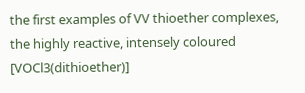the first examples of VV thioether complexes, the highly reactive, intensely coloured [VOCl3(dithioether)]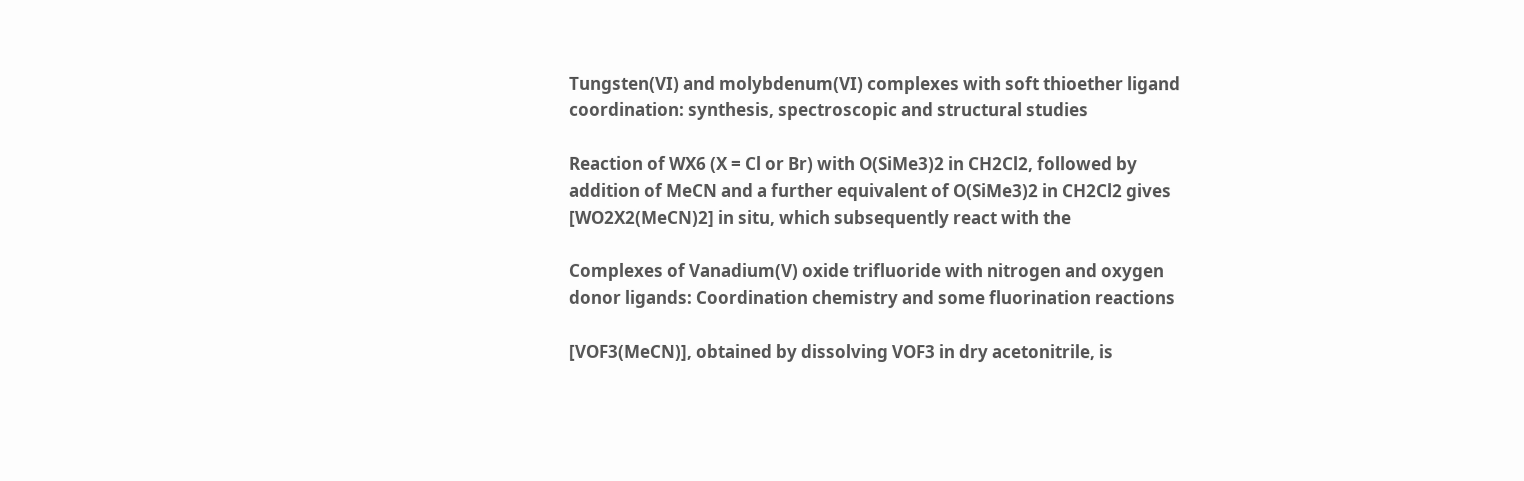Tungsten(VI) and molybdenum(VI) complexes with soft thioether ligand coordination: synthesis, spectroscopic and structural studies

Reaction of WX6 (X = Cl or Br) with O(SiMe3)2 in CH2Cl2, followed by addition of MeCN and a further equivalent of O(SiMe3)2 in CH2Cl2 gives [WO2X2(MeCN)2] in situ, which subsequently react with the

Complexes of Vanadium(V) oxide trifluoride with nitrogen and oxygen donor ligands: Coordination chemistry and some fluorination reactions

[VOF3(MeCN)], obtained by dissolving VOF3 in dry acetonitrile, is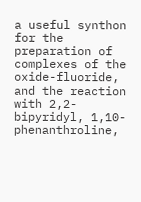a useful synthon for the preparation of complexes of the oxide-fluoride, and the reaction with 2,2-bipyridyl, 1,10-phenanthroline,